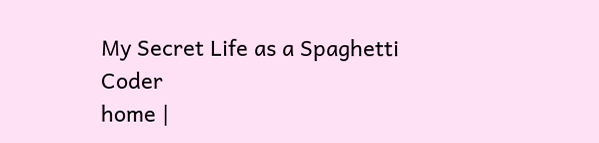My Secret Life as a Spaghetti Coder
home |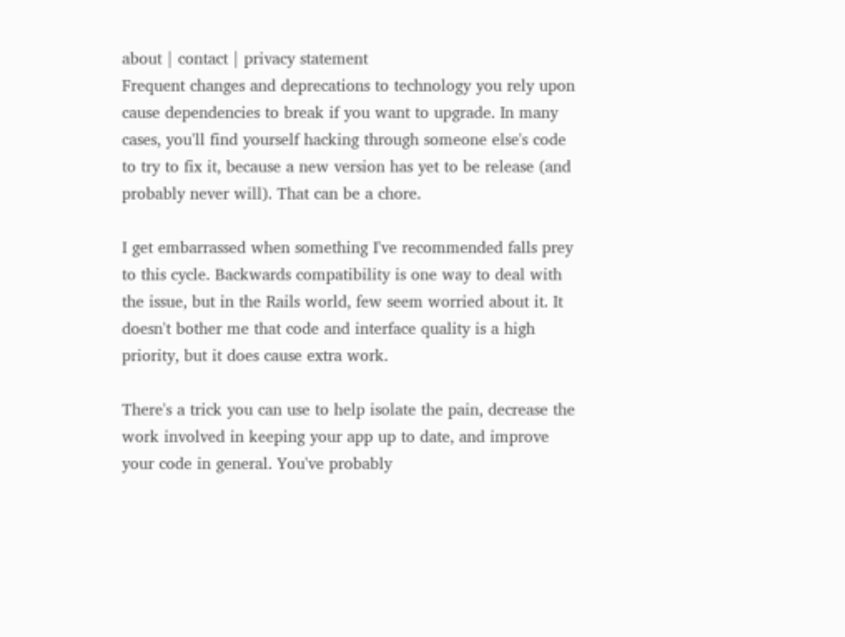about | contact | privacy statement
Frequent changes and deprecations to technology you rely upon cause dependencies to break if you want to upgrade. In many cases, you'll find yourself hacking through someone else's code to try to fix it, because a new version has yet to be release (and probably never will). That can be a chore.

I get embarrassed when something I've recommended falls prey to this cycle. Backwards compatibility is one way to deal with the issue, but in the Rails world, few seem worried about it. It doesn't bother me that code and interface quality is a high priority, but it does cause extra work.

There's a trick you can use to help isolate the pain, decrease the work involved in keeping your app up to date, and improve your code in general. You've probably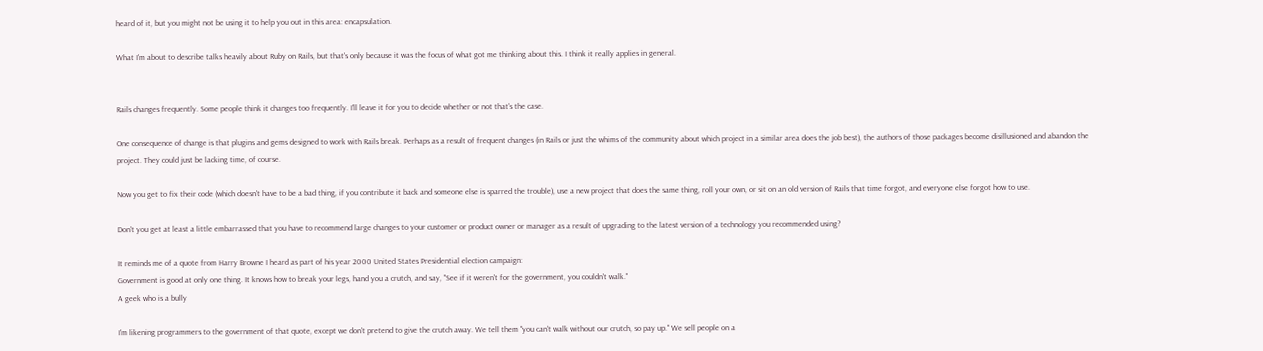heard of it, but you might not be using it to help you out in this area: encapsulation.

What I'm about to describe talks heavily about Ruby on Rails, but that's only because it was the focus of what got me thinking about this. I think it really applies in general.


Rails changes frequently. Some people think it changes too frequently. I'll leave it for you to decide whether or not that's the case.

One consequence of change is that plugins and gems designed to work with Rails break. Perhaps as a result of frequent changes (in Rails or just the whims of the community about which project in a similar area does the job best), the authors of those packages become disillusioned and abandon the project. They could just be lacking time, of course.

Now you get to fix their code (which doesn't have to be a bad thing, if you contribute it back and someone else is sparred the trouble), use a new project that does the same thing, roll your own, or sit on an old version of Rails that time forgot, and everyone else forgot how to use.

Don't you get at least a little embarrassed that you have to recommend large changes to your customer or product owner or manager as a result of upgrading to the latest version of a technology you recommended using?

It reminds me of a quote from Harry Browne I heard as part of his year 2000 United States Presidential election campaign:
Government is good at only one thing. It knows how to break your legs, hand you a crutch, and say, "See if it weren't for the government, you couldn't walk."
A geek who is a bully

I'm likening programmers to the government of that quote, except we don't pretend to give the crutch away. We tell them "you can't walk without our crutch, so pay up." We sell people on a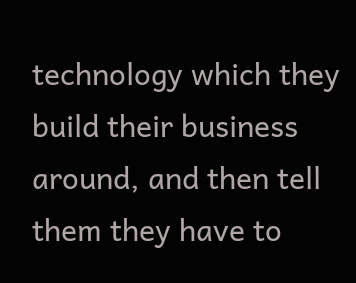technology which they build their business around, and then tell them they have to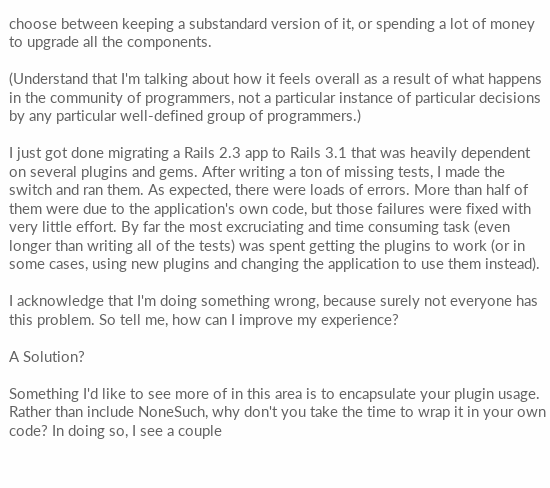choose between keeping a substandard version of it, or spending a lot of money to upgrade all the components.

(Understand that I'm talking about how it feels overall as a result of what happens in the community of programmers, not a particular instance of particular decisions by any particular well-defined group of programmers.)

I just got done migrating a Rails 2.3 app to Rails 3.1 that was heavily dependent on several plugins and gems. After writing a ton of missing tests, I made the switch and ran them. As expected, there were loads of errors. More than half of them were due to the application's own code, but those failures were fixed with very little effort. By far the most excruciating and time consuming task (even longer than writing all of the tests) was spent getting the plugins to work (or in some cases, using new plugins and changing the application to use them instead).

I acknowledge that I'm doing something wrong, because surely not everyone has this problem. So tell me, how can I improve my experience?

A Solution?

Something I'd like to see more of in this area is to encapsulate your plugin usage. Rather than include NoneSuch, why don't you take the time to wrap it in your own code? In doing so, I see a couple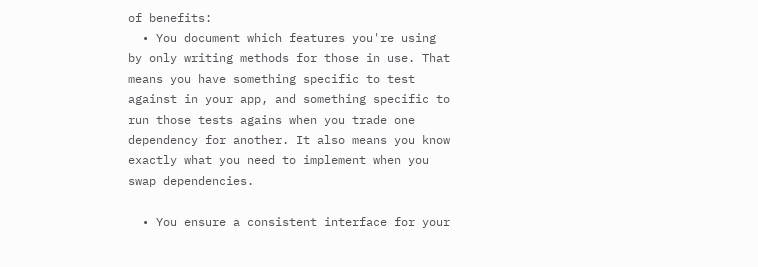of benefits:
  • You document which features you're using by only writing methods for those in use. That means you have something specific to test against in your app, and something specific to run those tests agains when you trade one dependency for another. It also means you know exactly what you need to implement when you swap dependencies.

  • You ensure a consistent interface for your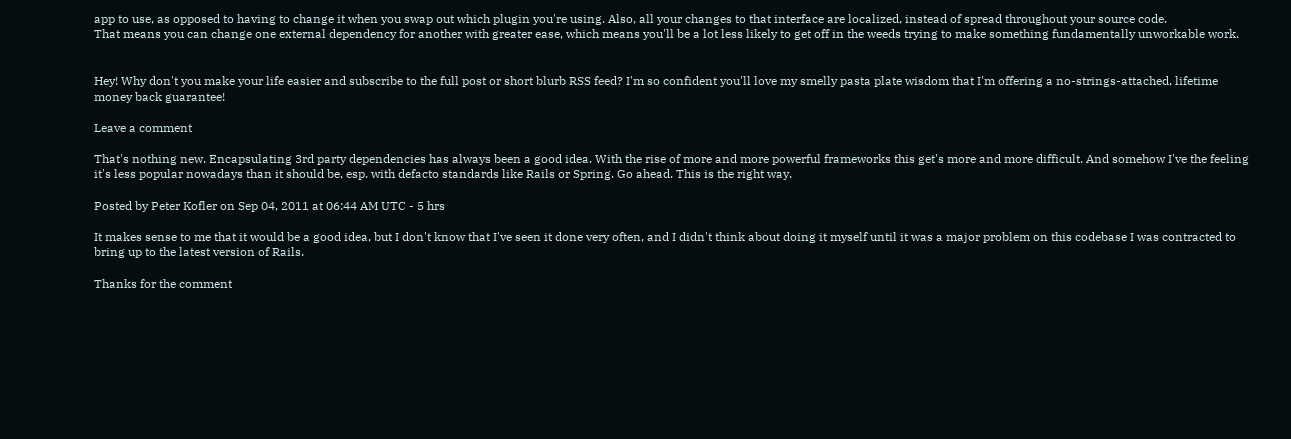app to use, as opposed to having to change it when you swap out which plugin you're using. Also, all your changes to that interface are localized, instead of spread throughout your source code.
That means you can change one external dependency for another with greater ease, which means you'll be a lot less likely to get off in the weeds trying to make something fundamentally unworkable work.


Hey! Why don't you make your life easier and subscribe to the full post or short blurb RSS feed? I'm so confident you'll love my smelly pasta plate wisdom that I'm offering a no-strings-attached, lifetime money back guarantee!

Leave a comment

That's nothing new. Encapsulating 3rd party dependencies has always been a good idea. With the rise of more and more powerful frameworks this get's more and more difficult. And somehow I've the feeling it's less popular nowadays than it should be, esp. with defacto standards like Rails or Spring. Go ahead. This is the right way.

Posted by Peter Kofler on Sep 04, 2011 at 06:44 AM UTC - 5 hrs

It makes sense to me that it would be a good idea, but I don't know that I've seen it done very often, and I didn't think about doing it myself until it was a major problem on this codebase I was contracted to bring up to the latest version of Rails.

Thanks for the comment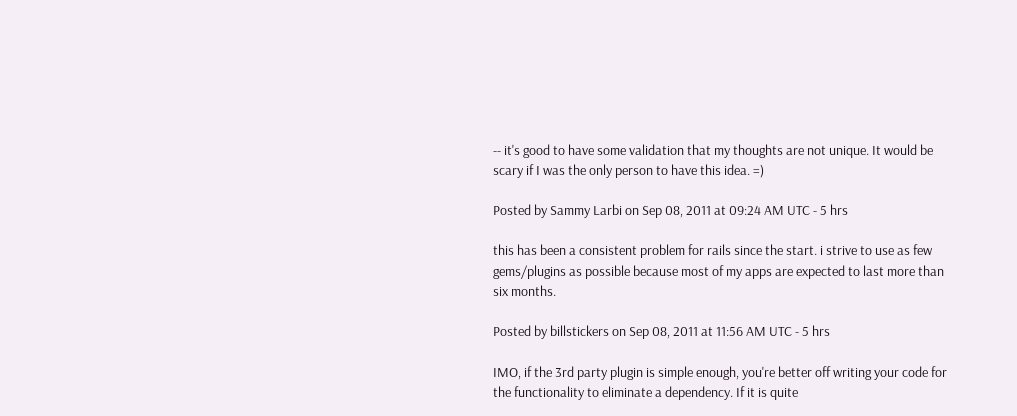-- it's good to have some validation that my thoughts are not unique. It would be scary if I was the only person to have this idea. =)

Posted by Sammy Larbi on Sep 08, 2011 at 09:24 AM UTC - 5 hrs

this has been a consistent problem for rails since the start. i strive to use as few gems/plugins as possible because most of my apps are expected to last more than six months.

Posted by billstickers on Sep 08, 2011 at 11:56 AM UTC - 5 hrs

IMO, if the 3rd party plugin is simple enough, you're better off writing your code for the functionality to eliminate a dependency. If it is quite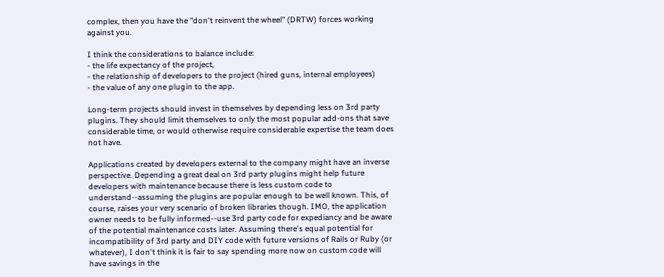complex, then you have the "don't reinvent the wheel" (DRTW) forces working against you.

I think the considerations to balance include:
- the life expectancy of the project,
- the relationship of developers to the project (hired guns, internal employees)
- the value of any one plugin to the app.

Long-term projects should invest in themselves by depending less on 3rd party plugins. They should limit themselves to only the most popular add-ons that save considerable time, or would otherwise require considerable expertise the team does not have.

Applications created by developers external to the company might have an inverse perspective. Depending a great deal on 3rd party plugins might help future developers with maintenance because there is less custom code to understand--assuming the plugins are popular enough to be well known. This, of course, raises your very scenario of broken libraries though. IMO, the application owner needs to be fully informed--use 3rd party code for expediancy and be aware of the potential maintenance costs later. Assuming there's equal potential for incompatibility of 3rd party and DIY code with future versions of Rails or Ruby (or whatever), I don't think it is fair to say spending more now on custom code will have savings in the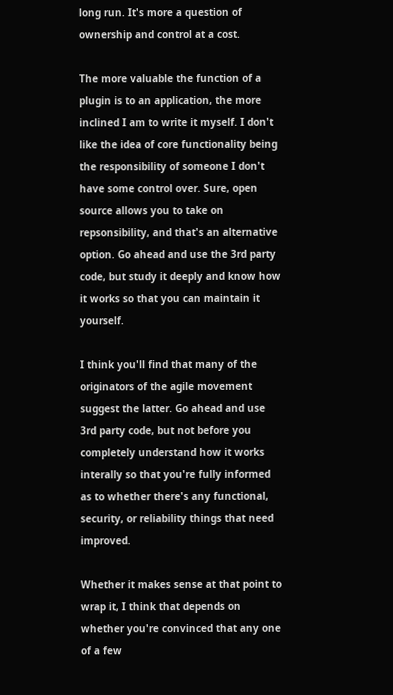long run. It's more a question of ownership and control at a cost.

The more valuable the function of a plugin is to an application, the more inclined I am to write it myself. I don't like the idea of core functionality being the responsibility of someone I don't have some control over. Sure, open source allows you to take on repsonsibility, and that's an alternative option. Go ahead and use the 3rd party code, but study it deeply and know how it works so that you can maintain it yourself.

I think you'll find that many of the originators of the agile movement suggest the latter. Go ahead and use 3rd party code, but not before you completely understand how it works interally so that you're fully informed as to whether there's any functional, security, or reliability things that need improved.

Whether it makes sense at that point to wrap it, I think that depends on whether you're convinced that any one of a few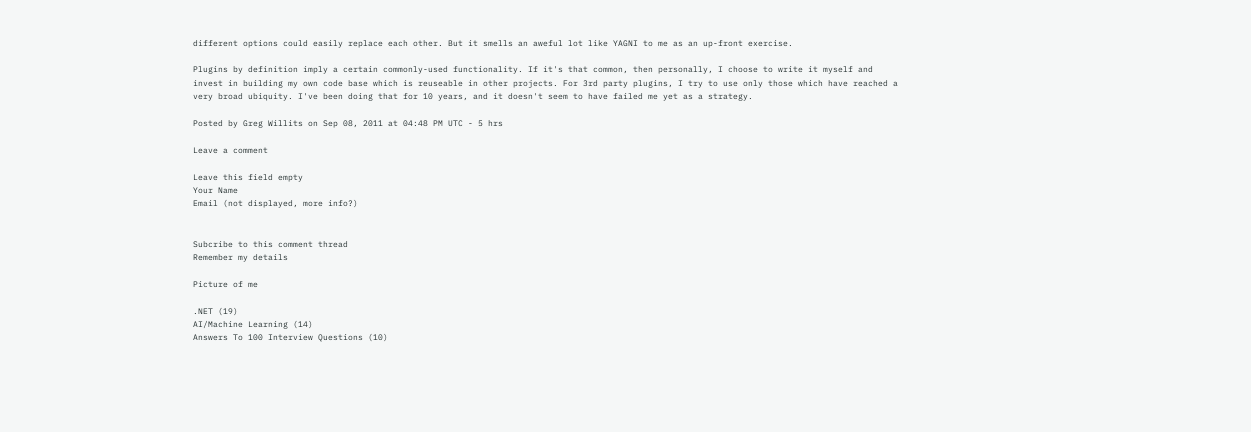different options could easily replace each other. But it smells an aweful lot like YAGNI to me as an up-front exercise.

Plugins by definition imply a certain commonly-used functionality. If it's that common, then personally, I choose to write it myself and invest in building my own code base which is reuseable in other projects. For 3rd party plugins, I try to use only those which have reached a very broad ubiquity. I've been doing that for 10 years, and it doesn't seem to have failed me yet as a strategy.

Posted by Greg Willits on Sep 08, 2011 at 04:48 PM UTC - 5 hrs

Leave a comment

Leave this field empty
Your Name
Email (not displayed, more info?)


Subcribe to this comment thread
Remember my details

Picture of me

.NET (19)
AI/Machine Learning (14)
Answers To 100 Interview Questions (10)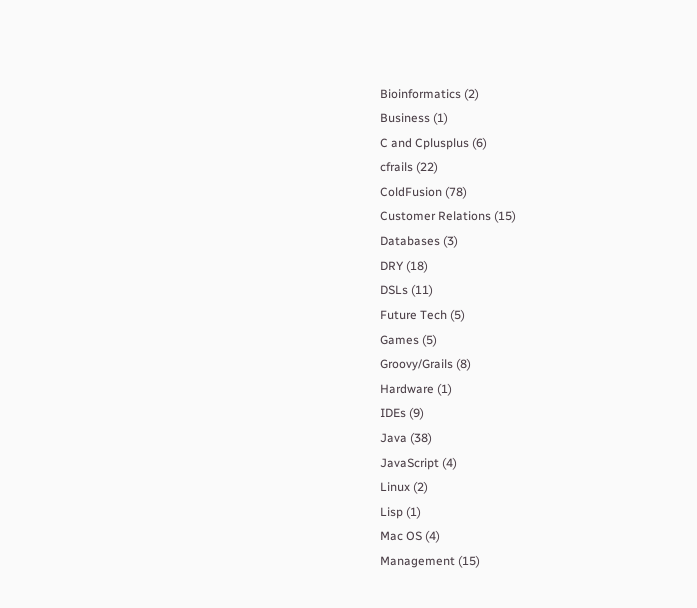Bioinformatics (2)
Business (1)
C and Cplusplus (6)
cfrails (22)
ColdFusion (78)
Customer Relations (15)
Databases (3)
DRY (18)
DSLs (11)
Future Tech (5)
Games (5)
Groovy/Grails (8)
Hardware (1)
IDEs (9)
Java (38)
JavaScript (4)
Linux (2)
Lisp (1)
Mac OS (4)
Management (15)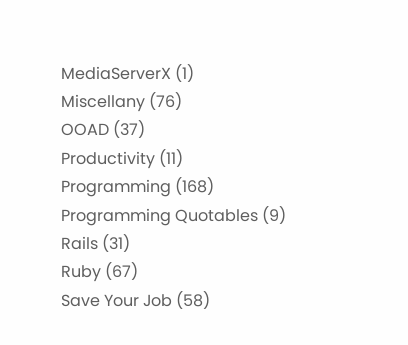MediaServerX (1)
Miscellany (76)
OOAD (37)
Productivity (11)
Programming (168)
Programming Quotables (9)
Rails (31)
Ruby (67)
Save Your Job (58)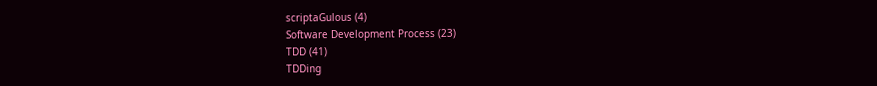scriptaGulous (4)
Software Development Process (23)
TDD (41)
TDDing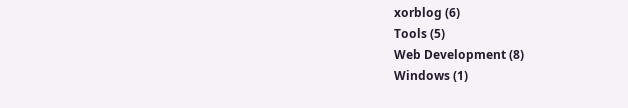xorblog (6)
Tools (5)
Web Development (8)
Windows (1)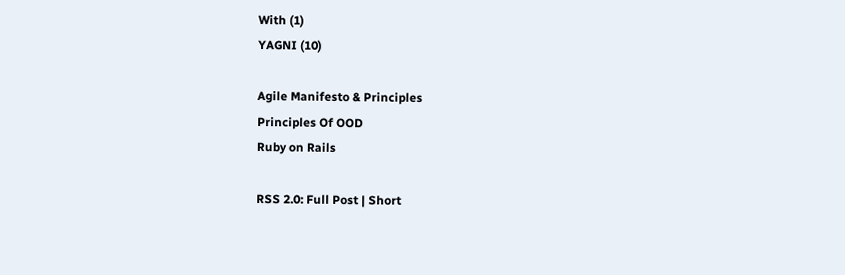With (1)
YAGNI (10)

Agile Manifesto & Principles
Principles Of OOD
Ruby on Rails

RSS 2.0: Full Post | Short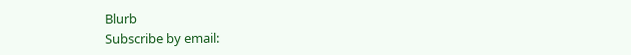Blurb
Subscribe by email: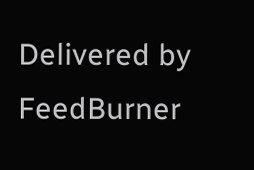Delivered by FeedBurner